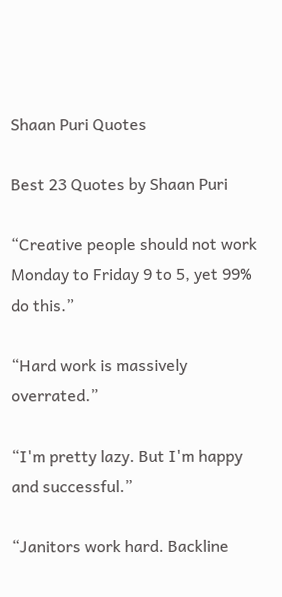Shaan Puri Quotes

Best 23 Quotes by Shaan Puri

“Creative people should not work Monday to Friday 9 to 5, yet 99% do this.”

“Hard work is massively overrated.”

“I'm pretty lazy. But I'm happy and successful.”

“Janitors work hard. Backline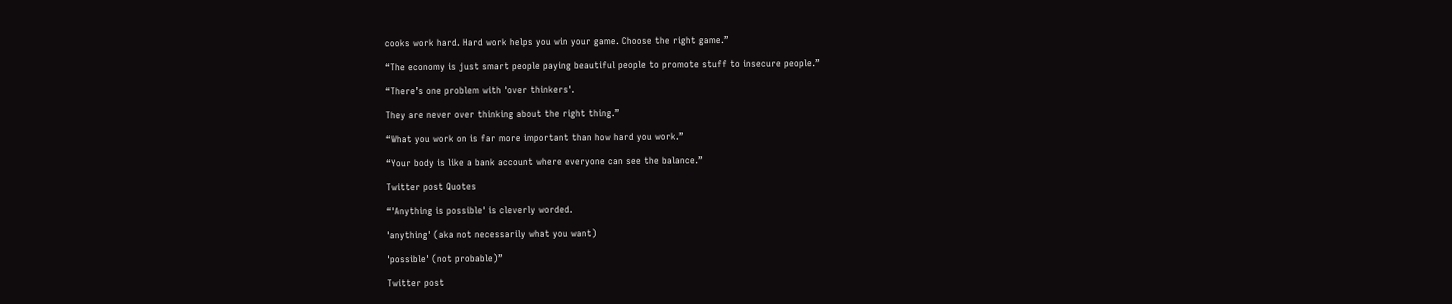cooks work hard. Hard work helps you win your game. Choose the right game.”

“The economy is just smart people paying beautiful people to promote stuff to insecure people.”

“There’s one problem with 'over thinkers'.

They are never over thinking about the right thing.”

“What you work on is far more important than how hard you work.”

“Your body is like a bank account where everyone can see the balance.”

Twitter post Quotes

“'Anything is possible' is cleverly worded.

'anything' (aka not necessarily what you want)

'possible' (not probable)”

Twitter post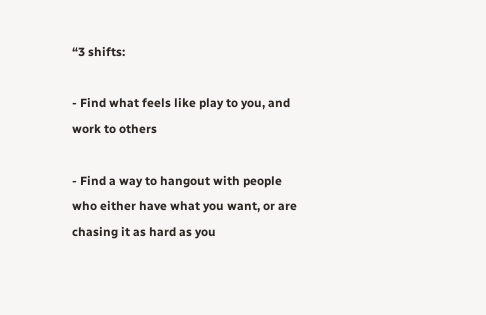“3 shifts:

- Find what feels like play to you, and work to others

- Find a way to hangout with people who either have what you want, or are chasing it as hard as you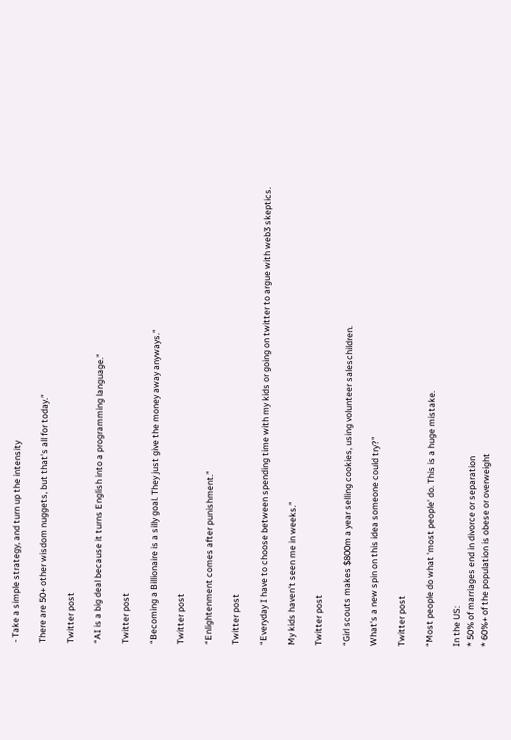- Take a simple strategy, and turn up the intensity

There are 50+ other wisdom nuggets, but that's all for today.”

Twitter post

“AI is a big deal because it turns English into a programming language.”

Twitter post

“Becoming a Billionaire is a silly goal. They just give the money away anyways.”

Twitter post

“Enlightenment comes after punishment.”

Twitter post

“Everyday I have to choose between spending time with my kids or going on twitter to argue with web3 skeptics.

My kids haven't seen me in weeks.”

Twitter post

“Girl scouts makes $800m a year selling cookies, using volunteer saleschildren.

What's a new spin on this idea someone could try?”

Twitter post

“Most people do what 'most people' do. This is a huge mistake.

In the US:
* 50% of marriages end in divorce or separation
* 60%+ of the population is obese or overweight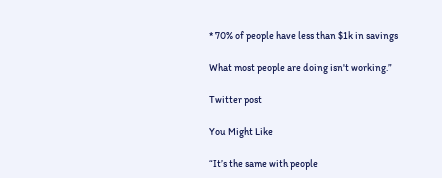* 70% of people have less than $1k in savings

What most people are doing isn't working.”

Twitter post

You Might Like

“It’s the same with people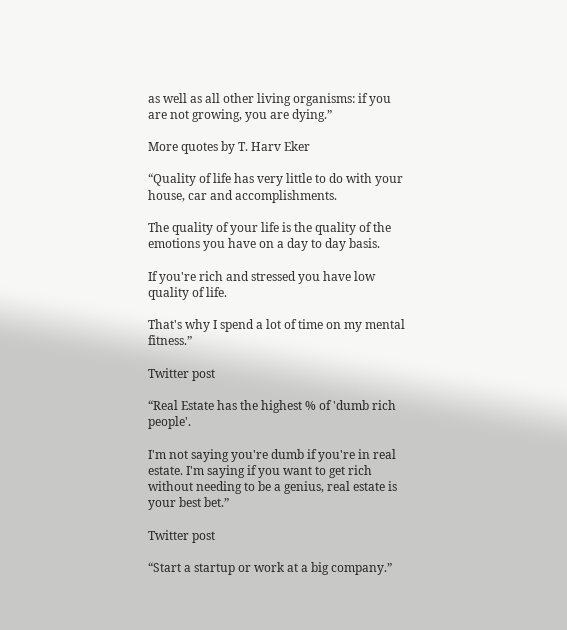as well as all other living organisms: if you are not growing, you are dying.”

More quotes by T. Harv Eker

“Quality of life has very little to do with your house, car and accomplishments.

The quality of your life is the quality of the emotions you have on a day to day basis.

If you're rich and stressed you have low quality of life.

That's why I spend a lot of time on my mental fitness.”

Twitter post

“Real Estate has the highest % of 'dumb rich people'.

I'm not saying you're dumb if you're in real estate. I'm saying if you want to get rich without needing to be a genius, real estate is your best bet.”

Twitter post

“Start a startup or work at a big company.”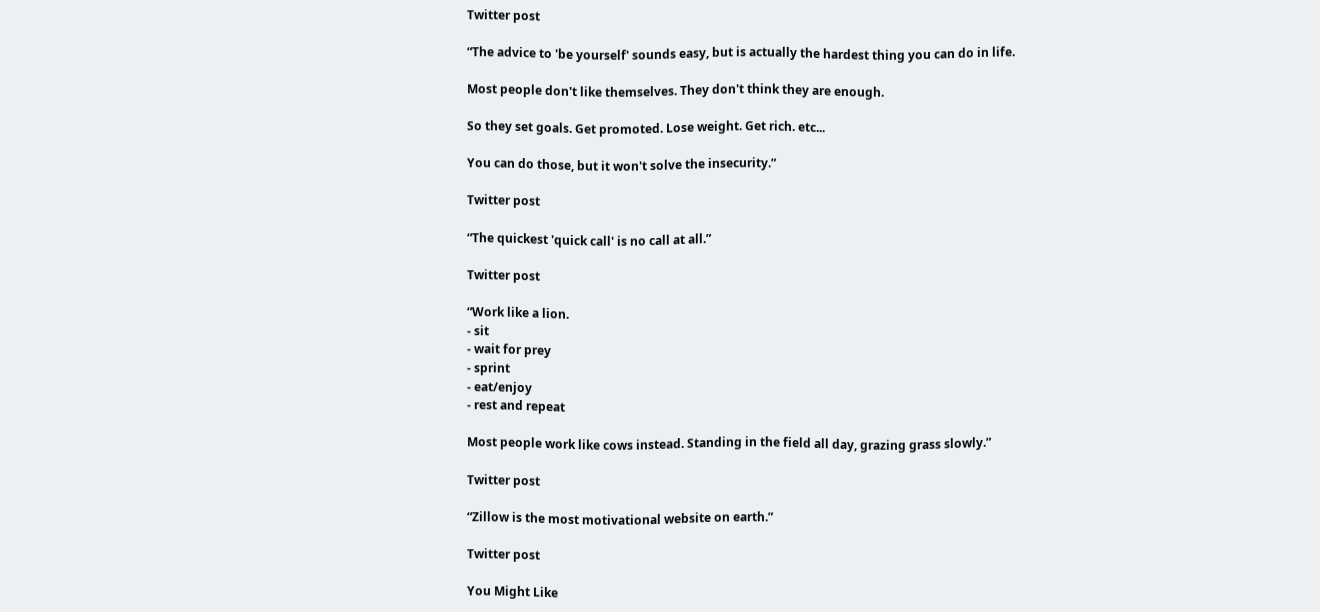Twitter post

“The advice to 'be yourself' sounds easy, but is actually the hardest thing you can do in life.

Most people don't like themselves. They don't think they are enough.

So they set goals. Get promoted. Lose weight. Get rich. etc...

You can do those, but it won't solve the insecurity.”

Twitter post

“The quickest 'quick call' is no call at all.”

Twitter post

“Work like a lion.
- sit
- wait for prey
- sprint
- eat/enjoy
- rest and repeat

Most people work like cows instead. Standing in the field all day, grazing grass slowly.”

Twitter post

“Zillow is the most motivational website on earth.”

Twitter post

You Might Like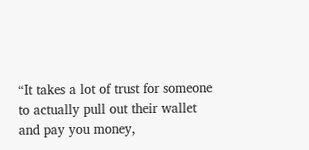“It takes a lot of trust for someone to actually pull out their wallet and pay you money,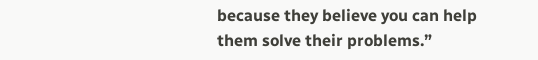because they believe you can help them solve their problems.”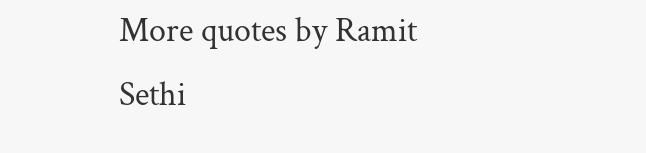More quotes by Ramit Sethi